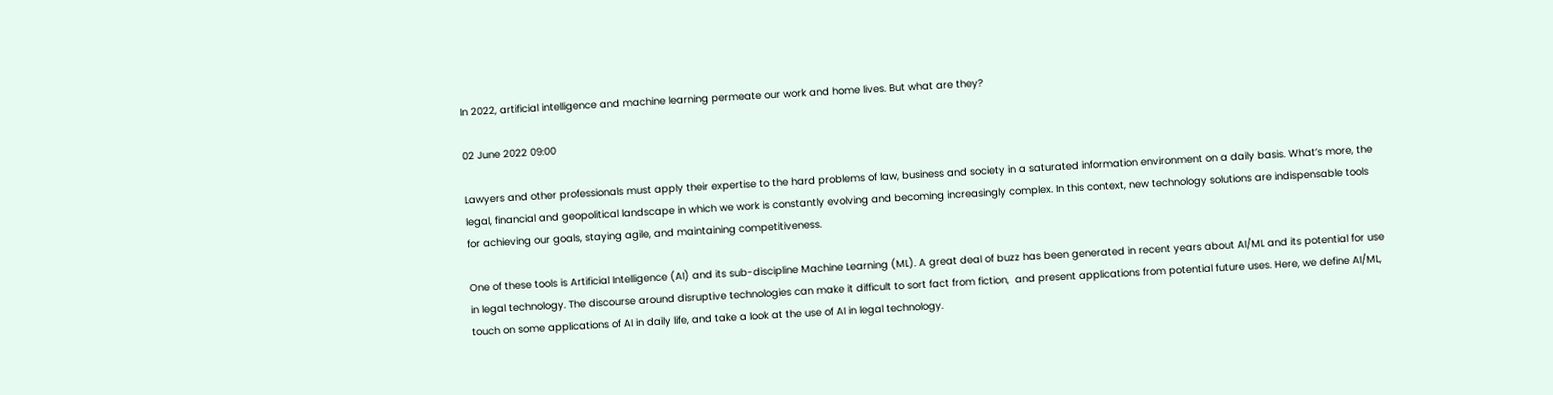In 2022, artificial intelligence and machine learning permeate our work and home lives. But what are they?

02 June 2022 09:00

Lawyers and other professionals must apply their expertise to the hard problems of law, business and society in a saturated information environment on a daily basis. What’s more, the legal, financial and geopolitical landscape in which we work is constantly evolving and becoming increasingly complex. In this context, new technology solutions are indispensable tools for achieving our goals, staying agile, and maintaining competitiveness.

One of these tools is Artificial Intelligence (AI) and its sub-discipline Machine Learning (ML). A great deal of buzz has been generated in recent years about AI/ML and its potential for use in legal technology. The discourse around disruptive technologies can make it difficult to sort fact from fiction,  and present applications from potential future uses. Here, we define AI/ML, touch on some applications of AI in daily life, and take a look at the use of AI in legal technology.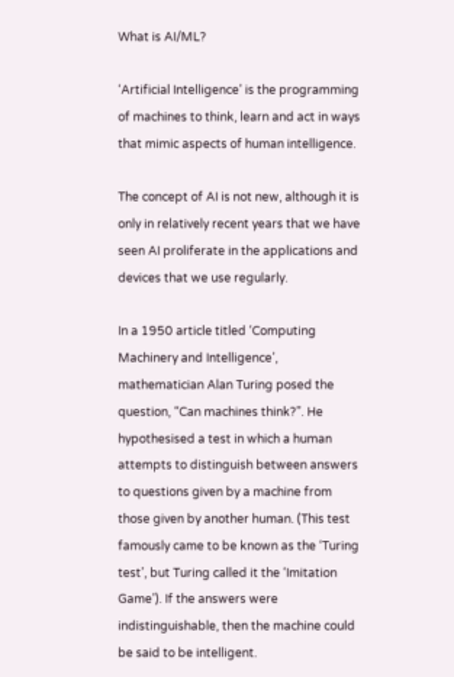What is AI/ML?

‘Artificial Intelligence’ is the programming of machines to think, learn and act in ways that mimic aspects of human intelligence.

The concept of AI is not new, although it is only in relatively recent years that we have seen AI proliferate in the applications and devices that we use regularly.

In a 1950 article titled ‘Computing Machinery and Intelligence’, mathematician Alan Turing posed the question, “Can machines think?”. He hypothesised a test in which a human attempts to distinguish between answers to questions given by a machine from those given by another human. (This test famously came to be known as the ‘Turing test’, but Turing called it the ‘Imitation Game’). If the answers were indistinguishable, then the machine could be said to be intelligent.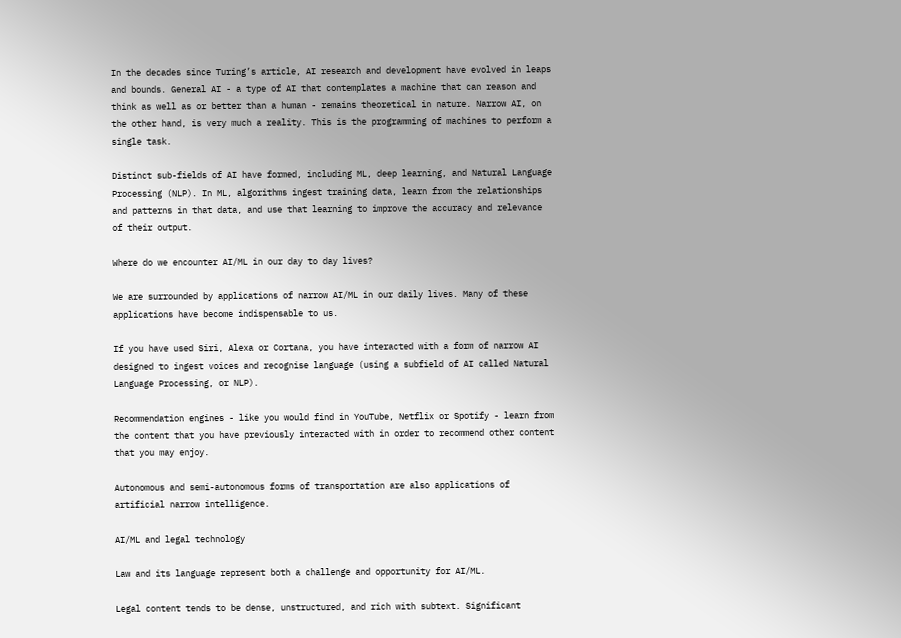In the decades since Turing’s article, AI research and development have evolved in leaps and bounds. General AI - a type of AI that contemplates a machine that can reason and think as well as or better than a human - remains theoretical in nature. Narrow AI, on the other hand, is very much a reality. This is the programming of machines to perform a single task.

Distinct sub-fields of AI have formed, including ML, deep learning, and Natural Language Processing (NLP). In ML, algorithms ingest training data, learn from the relationships and patterns in that data, and use that learning to improve the accuracy and relevance of their output.

Where do we encounter AI/ML in our day to day lives?

We are surrounded by applications of narrow AI/ML in our daily lives. Many of these applications have become indispensable to us.

If you have used Siri, Alexa or Cortana, you have interacted with a form of narrow AI designed to ingest voices and recognise language (using a subfield of AI called Natural Language Processing, or NLP).

Recommendation engines - like you would find in YouTube, Netflix or Spotify - learn from the content that you have previously interacted with in order to recommend other content that you may enjoy.

Autonomous and semi-autonomous forms of transportation are also applications of artificial narrow intelligence.

AI/ML and legal technology

Law and its language represent both a challenge and opportunity for AI/ML.

Legal content tends to be dense, unstructured, and rich with subtext. Significant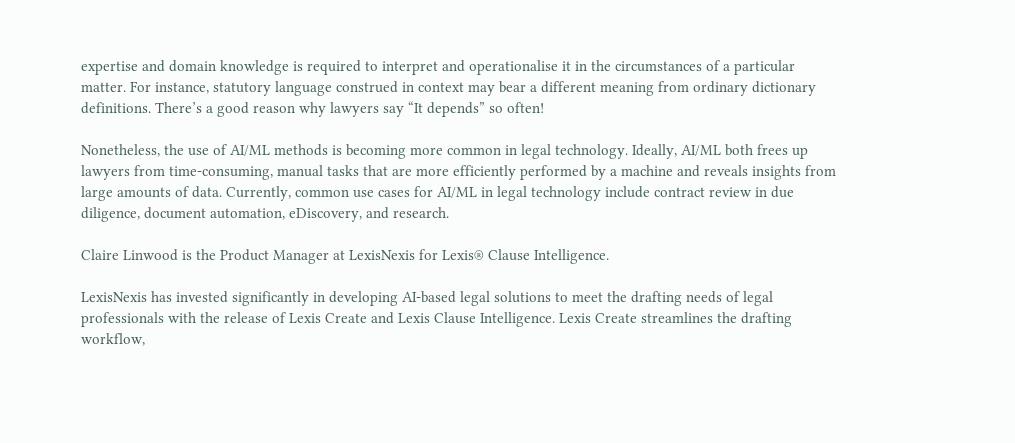expertise and domain knowledge is required to interpret and operationalise it in the circumstances of a particular matter. For instance, statutory language construed in context may bear a different meaning from ordinary dictionary definitions. There’s a good reason why lawyers say “It depends” so often!

Nonetheless, the use of AI/ML methods is becoming more common in legal technology. Ideally, AI/ML both frees up lawyers from time-consuming, manual tasks that are more efficiently performed by a machine and reveals insights from large amounts of data. Currently, common use cases for AI/ML in legal technology include contract review in due diligence, document automation, eDiscovery, and research.

Claire Linwood is the Product Manager at LexisNexis for Lexis® Clause Intelligence.

LexisNexis has invested significantly in developing AI-based legal solutions to meet the drafting needs of legal professionals with the release of Lexis Create and Lexis Clause Intelligence. Lexis Create streamlines the drafting workflow,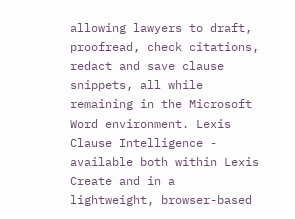allowing lawyers to draft, proofread, check citations, redact and save clause snippets, all while remaining in the Microsoft Word environment. Lexis Clause Intelligence - available both within Lexis Create and in a lightweight, browser-based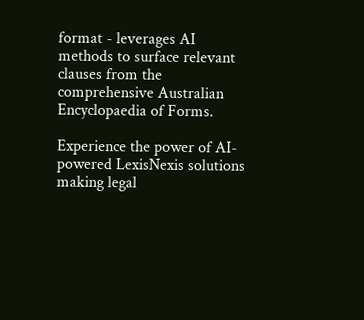format - leverages AI methods to surface relevant clauses from the comprehensive Australian Encyclopaedia of Forms.

Experience the power of AI-powered LexisNexis solutions making legal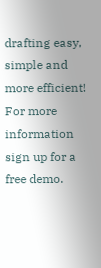drafting easy, simple and more efficient! For more information sign up for a free demo.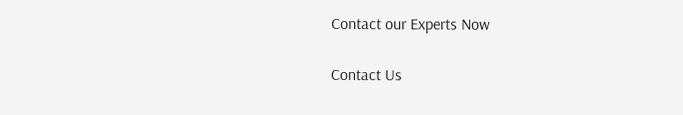Contact our Experts Now

Contact Us